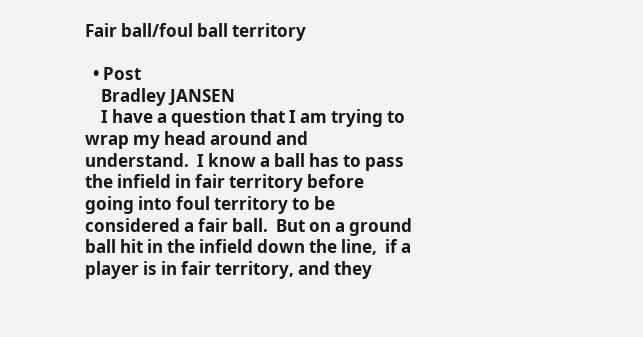Fair ball/foul ball territory

  • Post
    Bradley JANSEN
    I have a question that I am trying to wrap my head around and understand.  I know a ball has to pass the infield in fair territory before going into foul territory to be considered a fair ball.  But on a ground ball hit in the infield down the line,  if a player is in fair territory, and they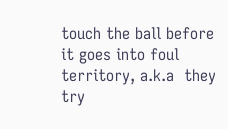touch the ball before it goes into foul territory, a.k.a  they try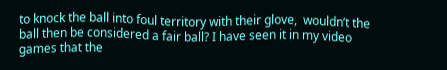to knock the ball into foul territory with their glove,  wouldn’t the ball then be considered a fair ball? I have seen it in my video games that the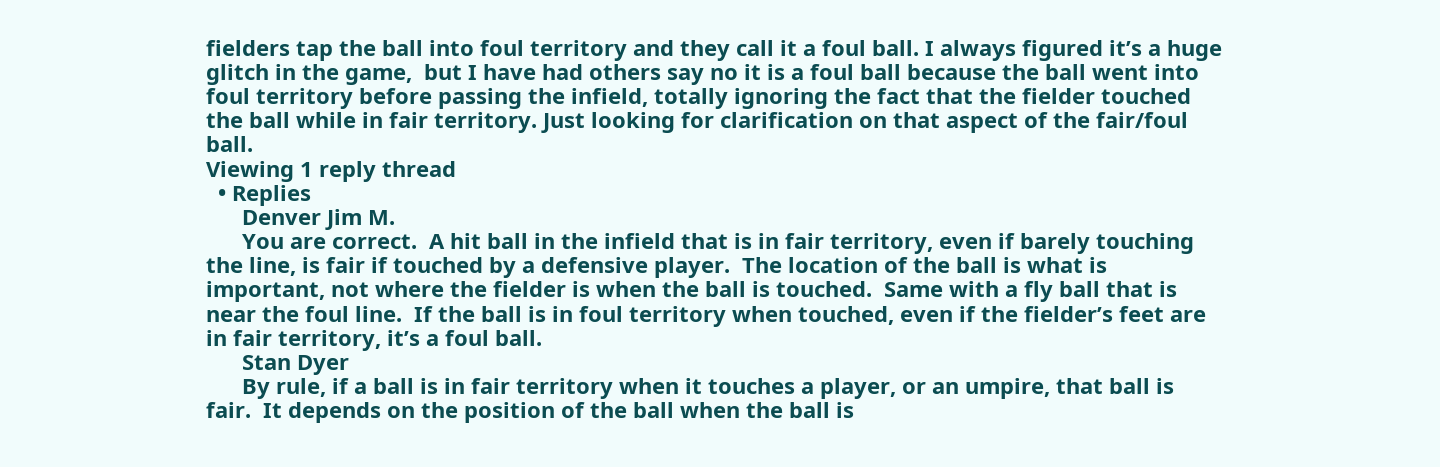fielders tap the ball into foul territory and they call it a foul ball. I always figured it’s a huge glitch in the game,  but I have had others say no it is a foul ball because the ball went into foul territory before passing the infield, totally ignoring the fact that the fielder touched the ball while in fair territory. Just looking for clarification on that aspect of the fair/foul ball.
Viewing 1 reply thread
  • Replies
      Denver Jim M.
      You are correct.  A hit ball in the infield that is in fair territory, even if barely touching the line, is fair if touched by a defensive player.  The location of the ball is what is important, not where the fielder is when the ball is touched.  Same with a fly ball that is near the foul line.  If the ball is in foul territory when touched, even if the fielder’s feet are in fair territory, it’s a foul ball.
      Stan Dyer
      By rule, if a ball is in fair territory when it touches a player, or an umpire, that ball is fair.  It depends on the position of the ball when the ball is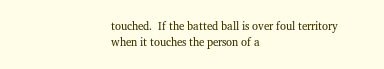touched.  If the batted ball is over foul territory when it touches the person of a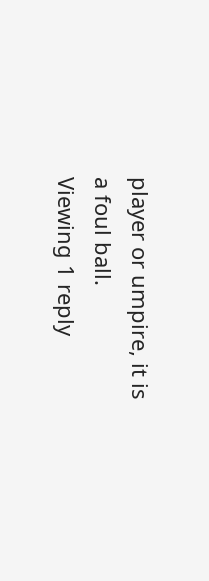player or umpire, it is a foul ball.
Viewing 1 reply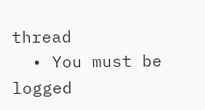thread
  • You must be logged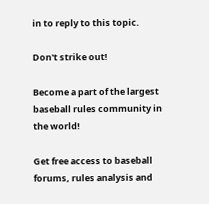in to reply to this topic.

Don't strike out!

Become a part of the largest baseball rules community in the world!

Get free access to baseball forums, rules analysis and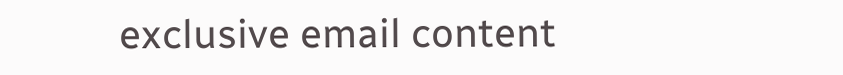exclusive email content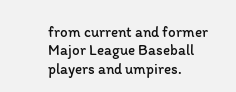from current and former Major League Baseball players and umpires.